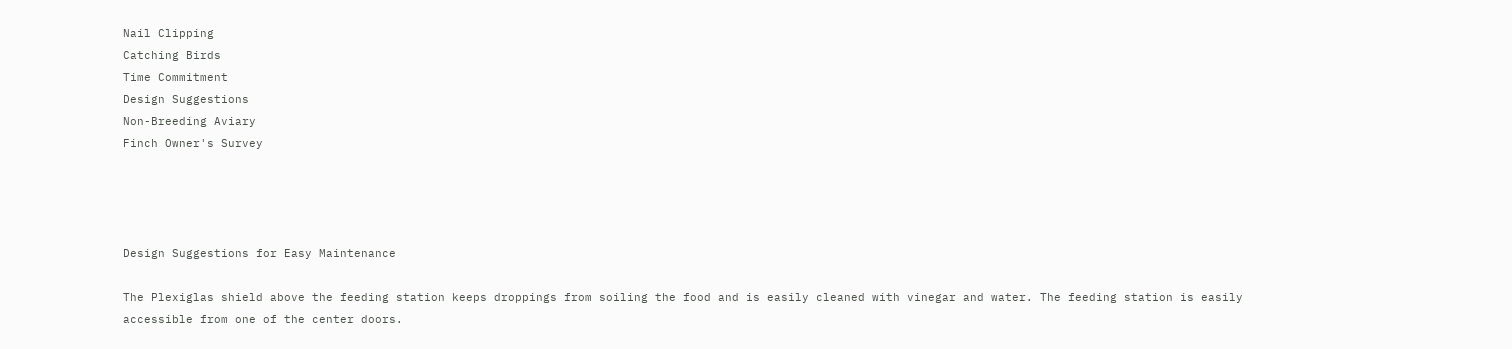Nail Clipping
Catching Birds
Time Commitment
Design Suggestions
Non-Breeding Aviary
Finch Owner's Survey




Design Suggestions for Easy Maintenance

The Plexiglas shield above the feeding station keeps droppings from soiling the food and is easily cleaned with vinegar and water. The feeding station is easily accessible from one of the center doors.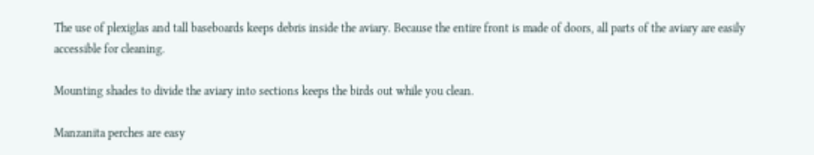The use of plexiglas and tall baseboards keeps debris inside the aviary. Because the entire front is made of doors, all parts of the aviary are easily accessible for cleaning.

Mounting shades to divide the aviary into sections keeps the birds out while you clean.

Manzanita perches are easy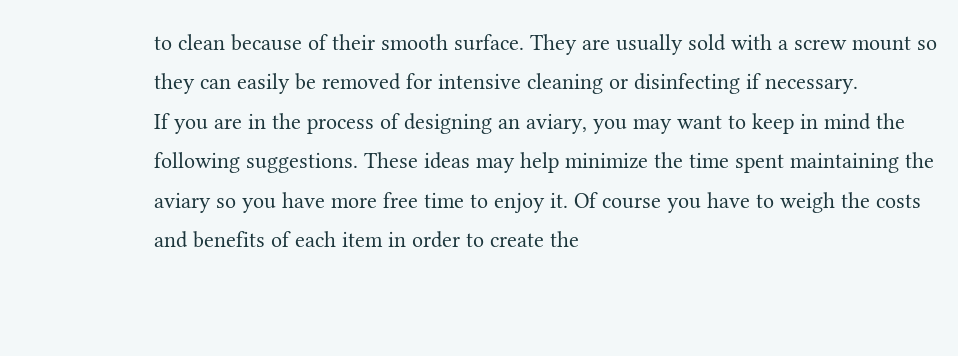to clean because of their smooth surface. They are usually sold with a screw mount so they can easily be removed for intensive cleaning or disinfecting if necessary.
If you are in the process of designing an aviary, you may want to keep in mind the following suggestions. These ideas may help minimize the time spent maintaining the aviary so you have more free time to enjoy it. Of course you have to weigh the costs and benefits of each item in order to create the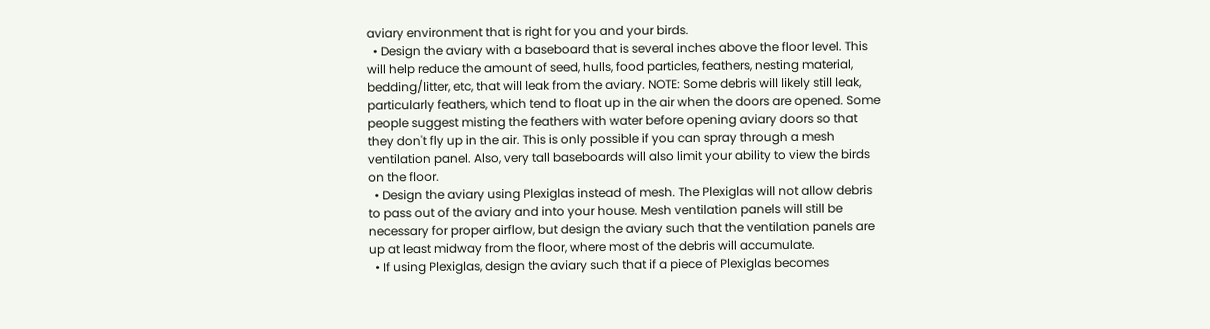aviary environment that is right for you and your birds.
  • Design the aviary with a baseboard that is several inches above the floor level. This will help reduce the amount of seed, hulls, food particles, feathers, nesting material, bedding/litter, etc, that will leak from the aviary. NOTE: Some debris will likely still leak, particularly feathers, which tend to float up in the air when the doors are opened. Some people suggest misting the feathers with water before opening aviary doors so that they don't fly up in the air. This is only possible if you can spray through a mesh ventilation panel. Also, very tall baseboards will also limit your ability to view the birds on the floor.
  • Design the aviary using Plexiglas instead of mesh. The Plexiglas will not allow debris to pass out of the aviary and into your house. Mesh ventilation panels will still be necessary for proper airflow, but design the aviary such that the ventilation panels are up at least midway from the floor, where most of the debris will accumulate.
  • If using Plexiglas, design the aviary such that if a piece of Plexiglas becomes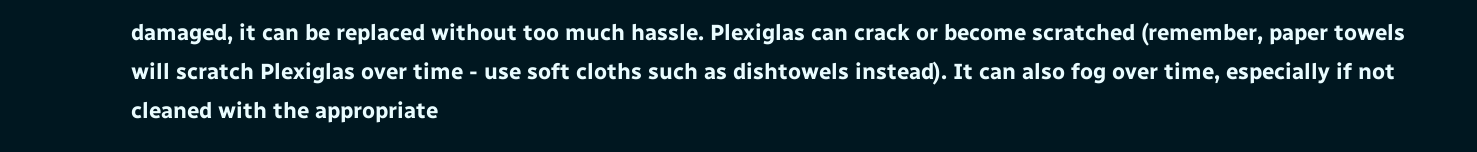damaged, it can be replaced without too much hassle. Plexiglas can crack or become scratched (remember, paper towels will scratch Plexiglas over time - use soft cloths such as dishtowels instead). It can also fog over time, especially if not cleaned with the appropriate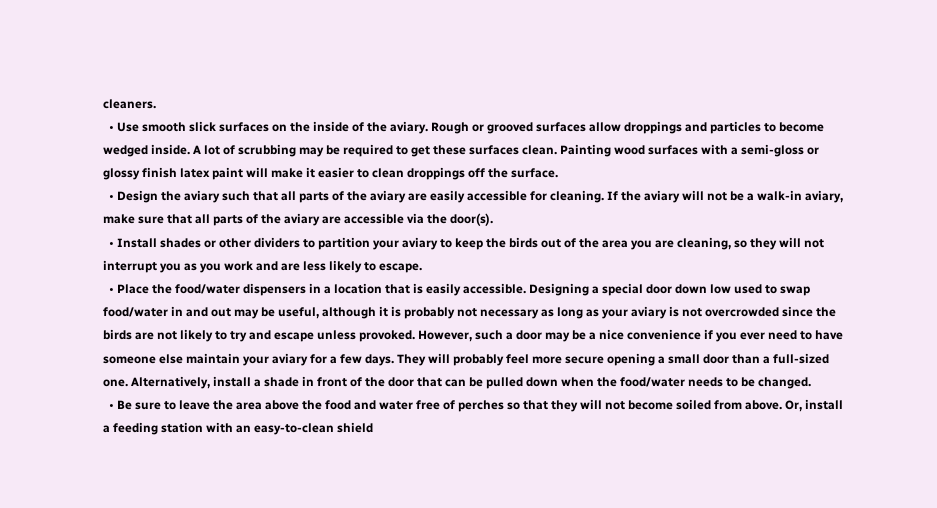cleaners.
  • Use smooth slick surfaces on the inside of the aviary. Rough or grooved surfaces allow droppings and particles to become wedged inside. A lot of scrubbing may be required to get these surfaces clean. Painting wood surfaces with a semi-gloss or glossy finish latex paint will make it easier to clean droppings off the surface.
  • Design the aviary such that all parts of the aviary are easily accessible for cleaning. If the aviary will not be a walk-in aviary, make sure that all parts of the aviary are accessible via the door(s).
  • Install shades or other dividers to partition your aviary to keep the birds out of the area you are cleaning, so they will not interrupt you as you work and are less likely to escape.
  • Place the food/water dispensers in a location that is easily accessible. Designing a special door down low used to swap food/water in and out may be useful, although it is probably not necessary as long as your aviary is not overcrowded since the birds are not likely to try and escape unless provoked. However, such a door may be a nice convenience if you ever need to have someone else maintain your aviary for a few days. They will probably feel more secure opening a small door than a full-sized one. Alternatively, install a shade in front of the door that can be pulled down when the food/water needs to be changed.
  • Be sure to leave the area above the food and water free of perches so that they will not become soiled from above. Or, install a feeding station with an easy-to-clean shield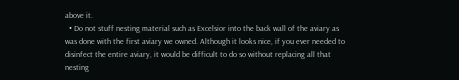above it.
  • Do not stuff nesting material such as Excelsior into the back wall of the aviary as was done with the first aviary we owned. Although it looks nice, if you ever needed to disinfect the entire aviary, it would be difficult to do so without replacing all that nesting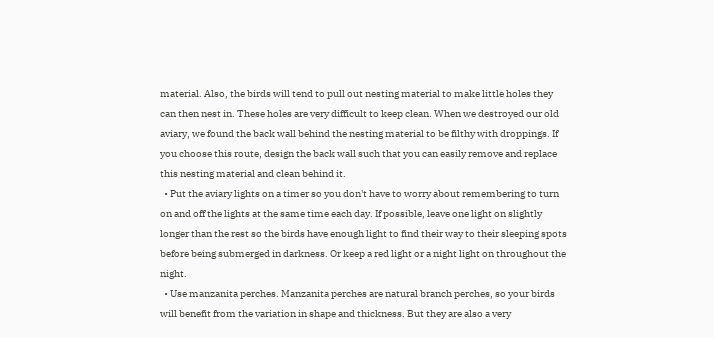material. Also, the birds will tend to pull out nesting material to make little holes they can then nest in. These holes are very difficult to keep clean. When we destroyed our old aviary, we found the back wall behind the nesting material to be filthy with droppings. If you choose this route, design the back wall such that you can easily remove and replace this nesting material and clean behind it.
  • Put the aviary lights on a timer so you don't have to worry about remembering to turn on and off the lights at the same time each day. If possible, leave one light on slightly longer than the rest so the birds have enough light to find their way to their sleeping spots before being submerged in darkness. Or keep a red light or a night light on throughout the night.
  • Use manzanita perches. Manzanita perches are natural branch perches, so your birds will benefit from the variation in shape and thickness. But they are also a very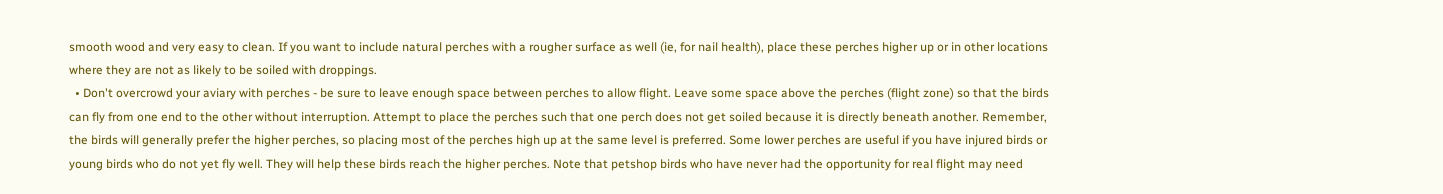smooth wood and very easy to clean. If you want to include natural perches with a rougher surface as well (ie, for nail health), place these perches higher up or in other locations where they are not as likely to be soiled with droppings.
  • Don't overcrowd your aviary with perches - be sure to leave enough space between perches to allow flight. Leave some space above the perches (flight zone) so that the birds can fly from one end to the other without interruption. Attempt to place the perches such that one perch does not get soiled because it is directly beneath another. Remember, the birds will generally prefer the higher perches, so placing most of the perches high up at the same level is preferred. Some lower perches are useful if you have injured birds or young birds who do not yet fly well. They will help these birds reach the higher perches. Note that petshop birds who have never had the opportunity for real flight may need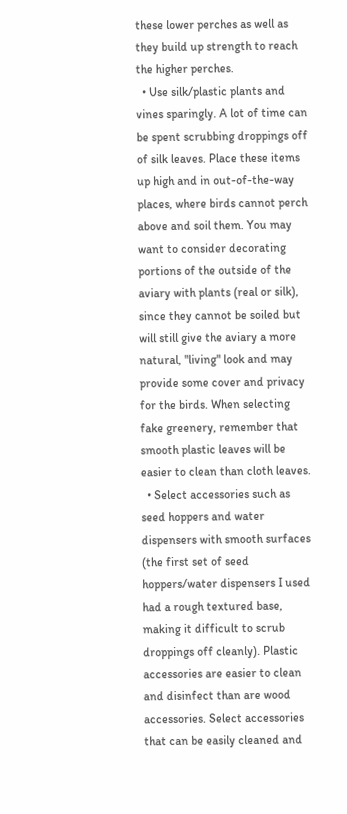these lower perches as well as they build up strength to reach the higher perches.
  • Use silk/plastic plants and vines sparingly. A lot of time can be spent scrubbing droppings off of silk leaves. Place these items up high and in out-of-the-way places, where birds cannot perch above and soil them. You may want to consider decorating portions of the outside of the aviary with plants (real or silk), since they cannot be soiled but will still give the aviary a more natural, "living" look and may provide some cover and privacy for the birds. When selecting fake greenery, remember that smooth plastic leaves will be easier to clean than cloth leaves.
  • Select accessories such as seed hoppers and water dispensers with smooth surfaces (the first set of seed hoppers/water dispensers I used had a rough textured base, making it difficult to scrub droppings off cleanly). Plastic accessories are easier to clean and disinfect than are wood accessories. Select accessories that can be easily cleaned and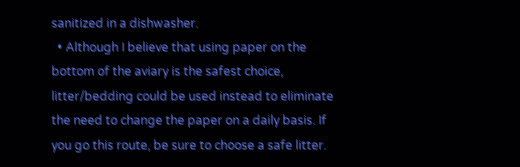sanitized in a dishwasher.
  • Although I believe that using paper on the bottom of the aviary is the safest choice, litter/bedding could be used instead to eliminate the need to change the paper on a daily basis. If you go this route, be sure to choose a safe litter.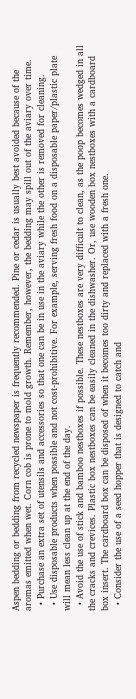Aspen bedding or bedding from recycled newspaper is frequently recommended. Pine or cedar is usually best avoided because of the aromas emitted when wet. Corn cob is prone to mold growth. Remember, however, the bedding may spill out of the aviary over time.
  • Purchase an extra set of utensils and accessories so that one can be in use in the aviary while the other is removed for cleaning.
  • Use disposable products when possible and not cost-prohibitive. For example, serving fresh food on a disposable paper/plastic plate will mean less clean up at the end of the day.
  • Avoid the use of stick and bamboo nestboxes if possible. These nestboxes are very difficult to clean, as the poop becomes wedged in all the cracks and crevices. Plastic box nestboxes can be easily cleaned in the dishwasher. Or, use wooden box nestboxes with a cardboard box insert. The cardboard box can be disposed of when it becomes too dirty and replaced with a fresh one.
  • Consider the use of a seed hopper that is designed to catch and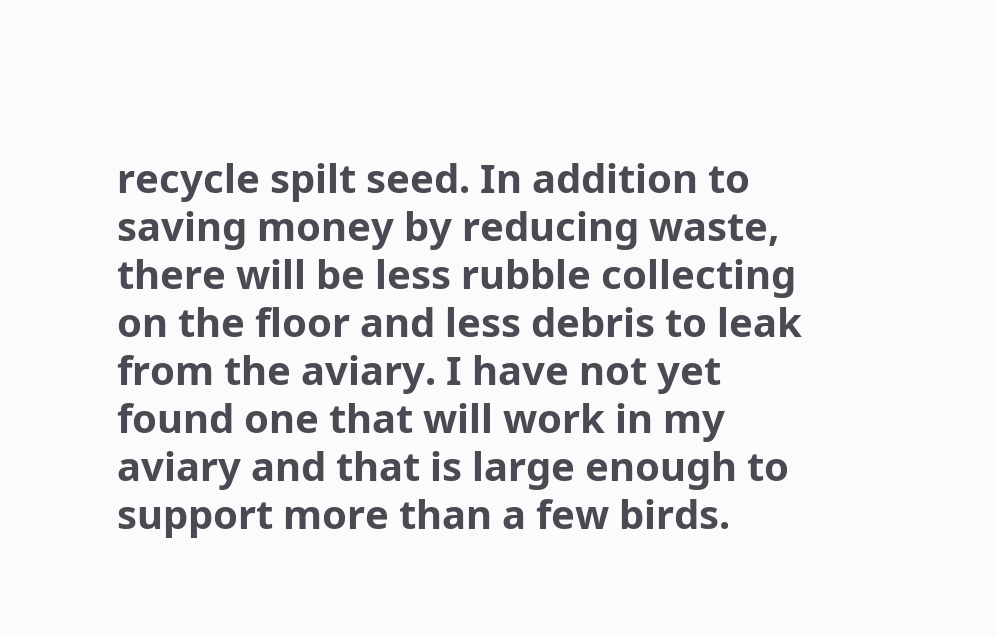recycle spilt seed. In addition to saving money by reducing waste, there will be less rubble collecting on the floor and less debris to leak from the aviary. I have not yet found one that will work in my aviary and that is large enough to support more than a few birds.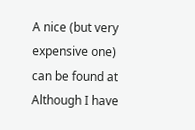A nice (but very expensive one) can be found at Although I have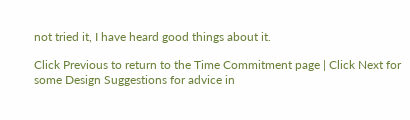not tried it, I have heard good things about it.

Click Previous to return to the Time Commitment page | Click Next for some Design Suggestions for advice in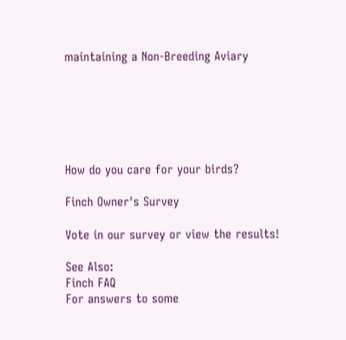maintaining a Non-Breeding Aviary






How do you care for your birds?

Finch Owner's Survey

Vote in our survey or view the results!

See Also:
Finch FAQ
For answers to some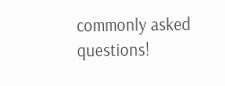commonly asked questions!